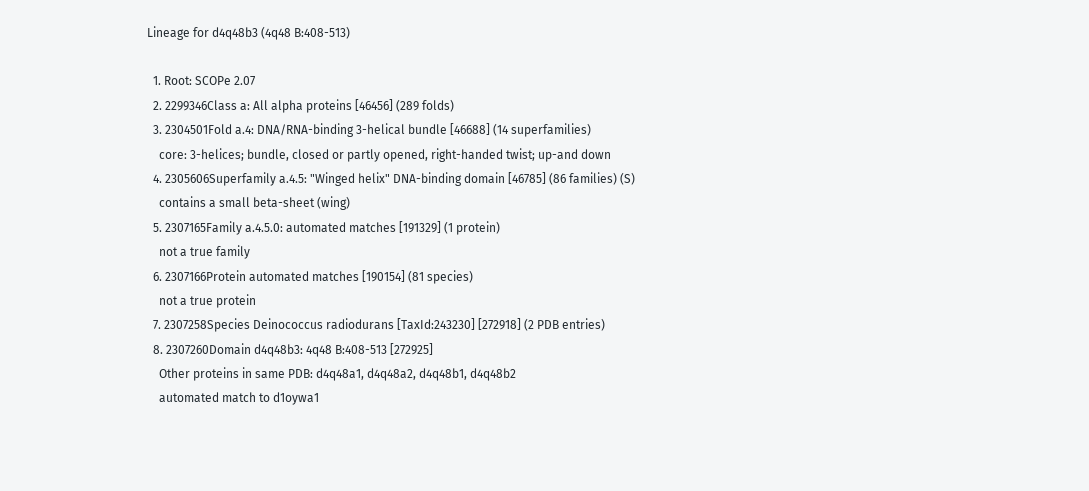Lineage for d4q48b3 (4q48 B:408-513)

  1. Root: SCOPe 2.07
  2. 2299346Class a: All alpha proteins [46456] (289 folds)
  3. 2304501Fold a.4: DNA/RNA-binding 3-helical bundle [46688] (14 superfamilies)
    core: 3-helices; bundle, closed or partly opened, right-handed twist; up-and down
  4. 2305606Superfamily a.4.5: "Winged helix" DNA-binding domain [46785] (86 families) (S)
    contains a small beta-sheet (wing)
  5. 2307165Family a.4.5.0: automated matches [191329] (1 protein)
    not a true family
  6. 2307166Protein automated matches [190154] (81 species)
    not a true protein
  7. 2307258Species Deinococcus radiodurans [TaxId:243230] [272918] (2 PDB entries)
  8. 2307260Domain d4q48b3: 4q48 B:408-513 [272925]
    Other proteins in same PDB: d4q48a1, d4q48a2, d4q48b1, d4q48b2
    automated match to d1oywa1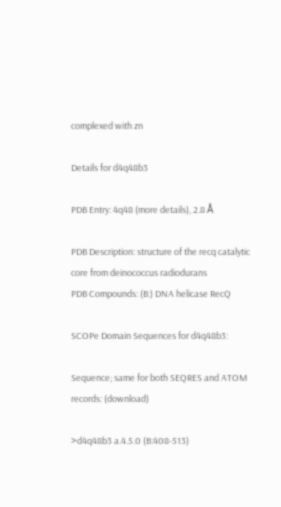complexed with zn

Details for d4q48b3

PDB Entry: 4q48 (more details), 2.8 Å

PDB Description: structure of the recq catalytic core from deinococcus radiodurans
PDB Compounds: (B:) DNA helicase RecQ

SCOPe Domain Sequences for d4q48b3:

Sequence; same for both SEQRES and ATOM records: (download)

>d4q48b3 a.4.5.0 (B:408-513)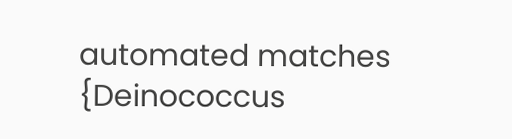automated matches {Deinococcus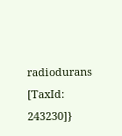radiodurans [TaxId: 243230]}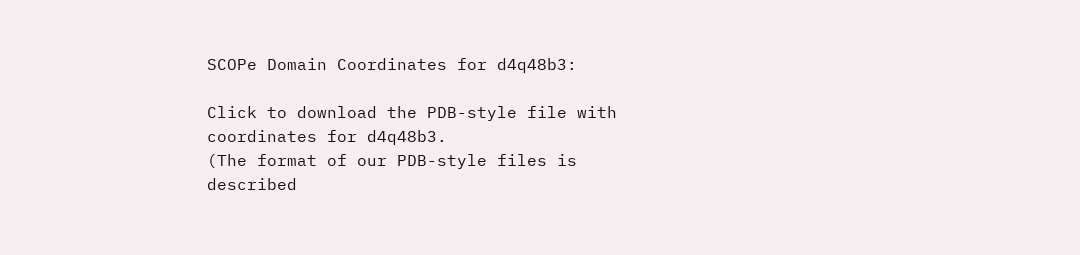SCOPe Domain Coordinates for d4q48b3:

Click to download the PDB-style file with coordinates for d4q48b3.
(The format of our PDB-style files is described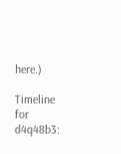here.)

Timeline for d4q48b3: